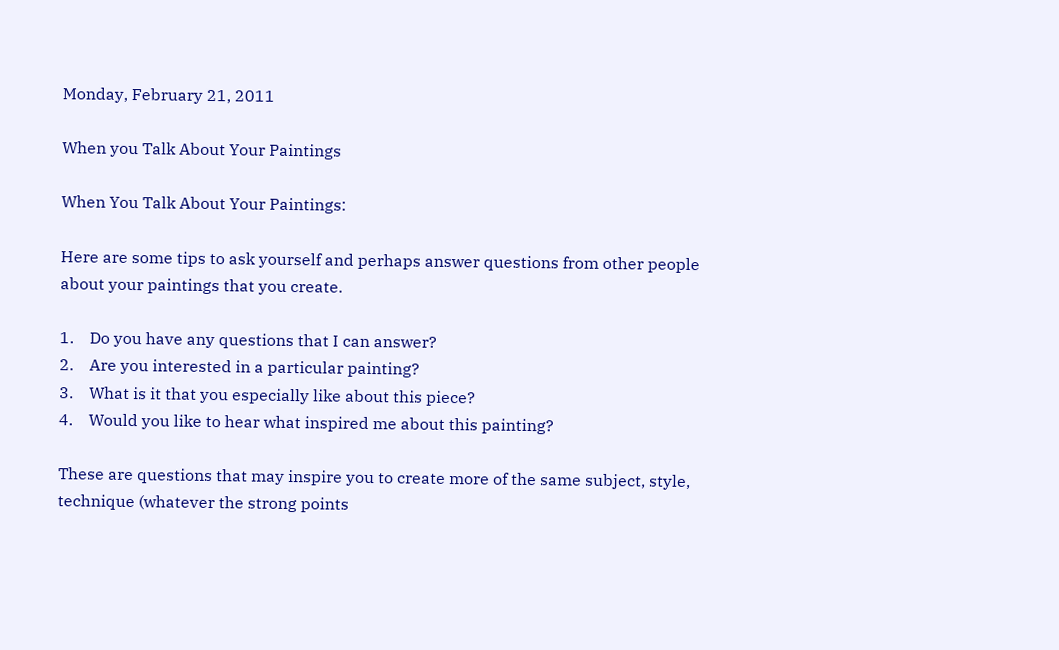Monday, February 21, 2011

When you Talk About Your Paintings

When You Talk About Your Paintings:

Here are some tips to ask yourself and perhaps answer questions from other people about your paintings that you create.

1.    Do you have any questions that I can answer?
2.    Are you interested in a particular painting?
3.    What is it that you especially like about this piece?
4.    Would you like to hear what inspired me about this painting?

These are questions that may inspire you to create more of the same subject, style, technique (whatever the strong points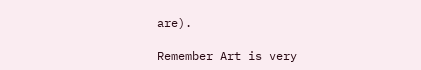are).

Remember Art is very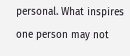personal. What inspires one person may not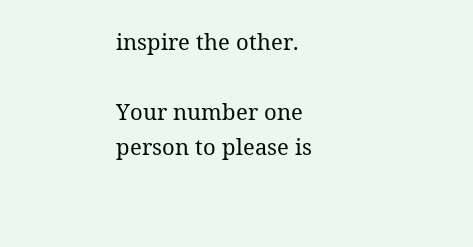inspire the other.

Your number one person to please is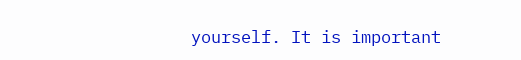yourself. It is important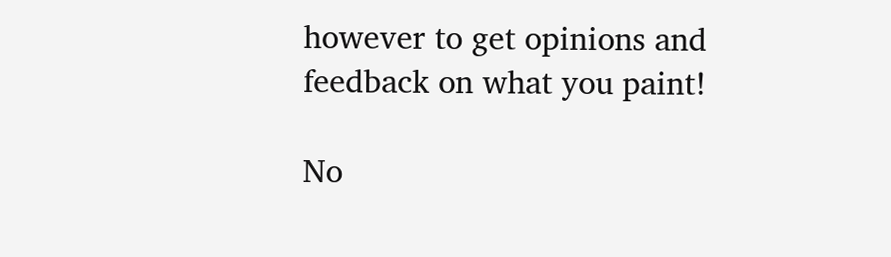however to get opinions and feedback on what you paint!

No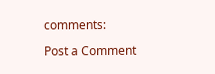comments:

Post a Comment